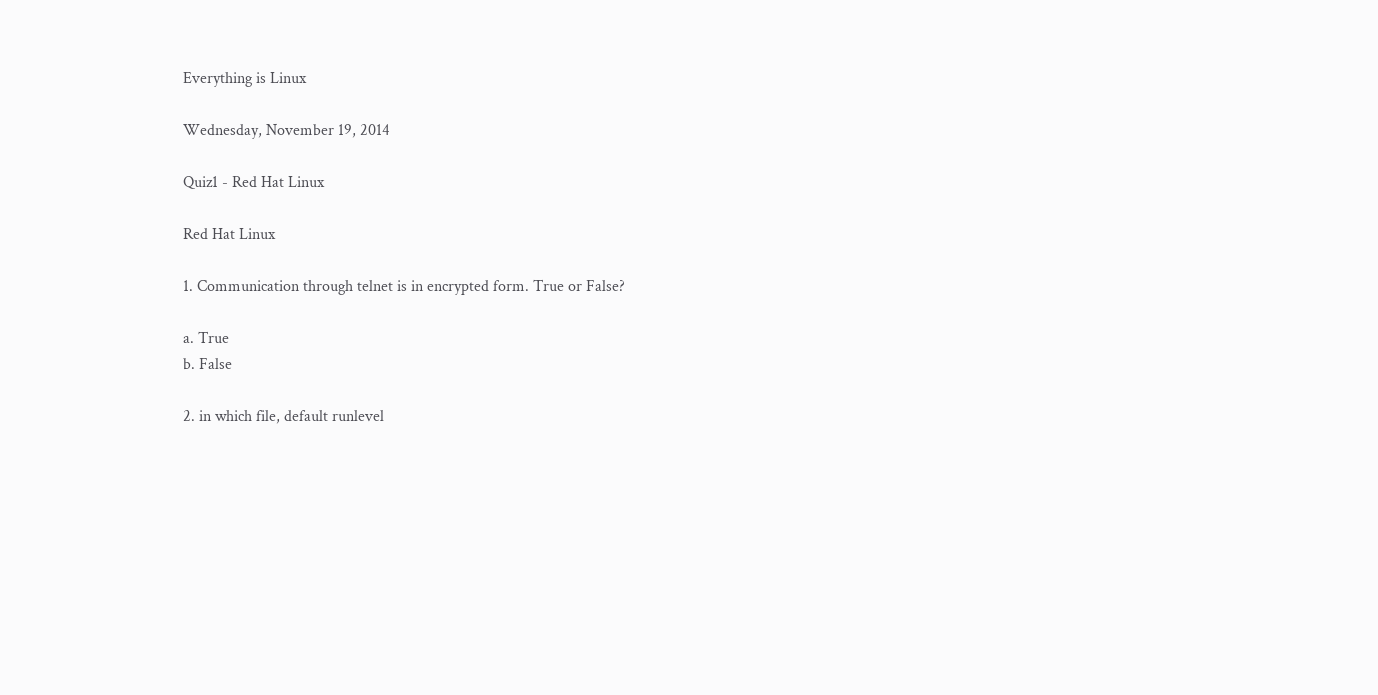Everything is Linux

Wednesday, November 19, 2014

Quiz1 - Red Hat Linux

Red Hat Linux

1. Communication through telnet is in encrypted form. True or False?

a. True
b. False

2. in which file, default runlevel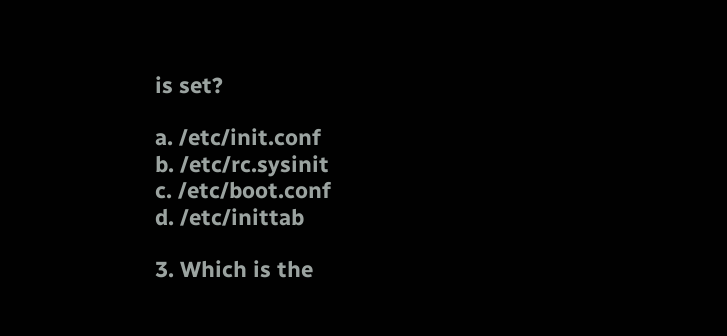is set?

a. /etc/init.conf
b. /etc/rc.sysinit
c. /etc/boot.conf
d. /etc/inittab

3. Which is the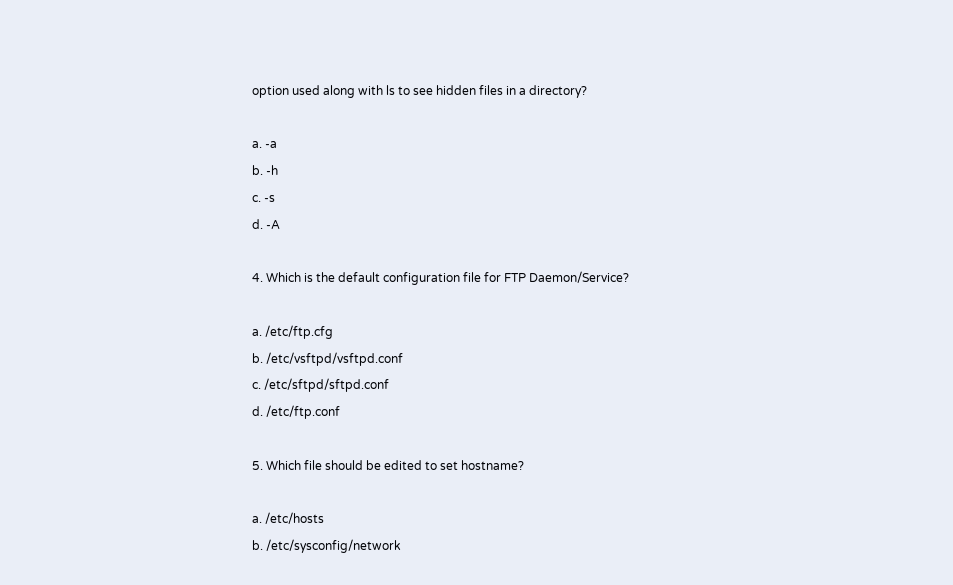option used along with ls to see hidden files in a directory?

a. -a
b. -h
c. -s
d. -A

4. Which is the default configuration file for FTP Daemon/Service?

a. /etc/ftp.cfg
b. /etc/vsftpd/vsftpd.conf
c. /etc/sftpd/sftpd.conf
d. /etc/ftp.conf

5. Which file should be edited to set hostname?

a. /etc/hosts
b. /etc/sysconfig/network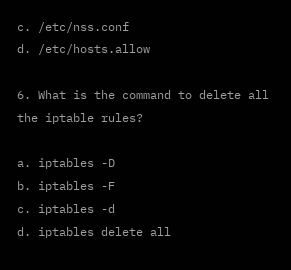c. /etc/nss.conf
d. /etc/hosts.allow

6. What is the command to delete all the iptable rules?

a. iptables -D
b. iptables -F
c. iptables -d
d. iptables delete all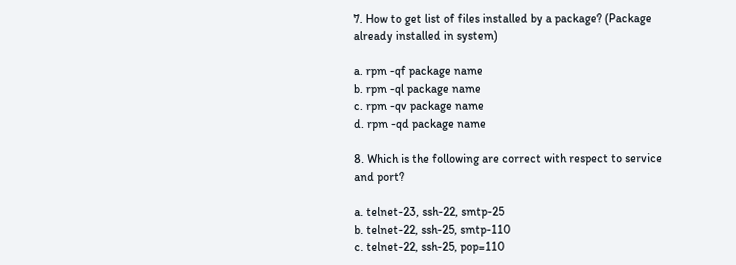7. How to get list of files installed by a package? (Package already installed in system)

a. rpm -qf package name
b. rpm -ql package name
c. rpm -qv package name
d. rpm -qd package name

8. Which is the following are correct with respect to service and port?

a. telnet-23, ssh-22, smtp-25
b. telnet-22, ssh-25, smtp-110
c. telnet-22, ssh-25, pop=110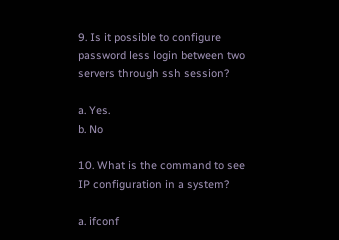9. Is it possible to configure password less login between two servers through ssh session?

a. Yes.
b. No

10. What is the command to see IP configuration in a system?

a. ifconf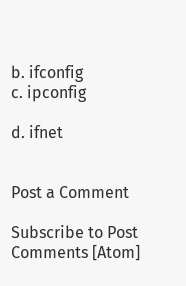b. ifconfig
c. ipconfig

d. ifnet


Post a Comment

Subscribe to Post Comments [Atom]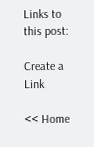Links to this post:

Create a Link

<< Home